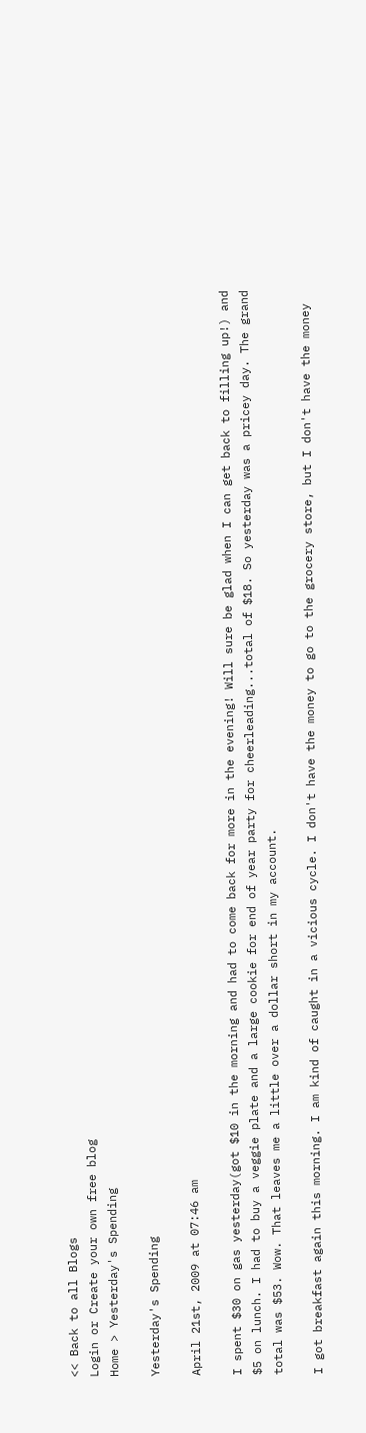<< Back to all Blogs
Login or Create your own free blog
Home > Yesterday's Spending

Yesterday's Spending

April 21st, 2009 at 07:46 am

I spent $30 on gas yesterday(got $10 in the morning and had to come back for more in the evening! Will sure be glad when I can get back to filling up!) and $5 on lunch. I had to buy a veggie plate and a large cookie for end of year party for cheerleading...total of $18. So yesterday was a pricey day. The grand total was $53. Wow. That leaves me a little over a dollar short in my account.

I got breakfast again this morning. I am kind of caught in a vicious cycle. I don't have the money to go to the grocery store, but I don't have the money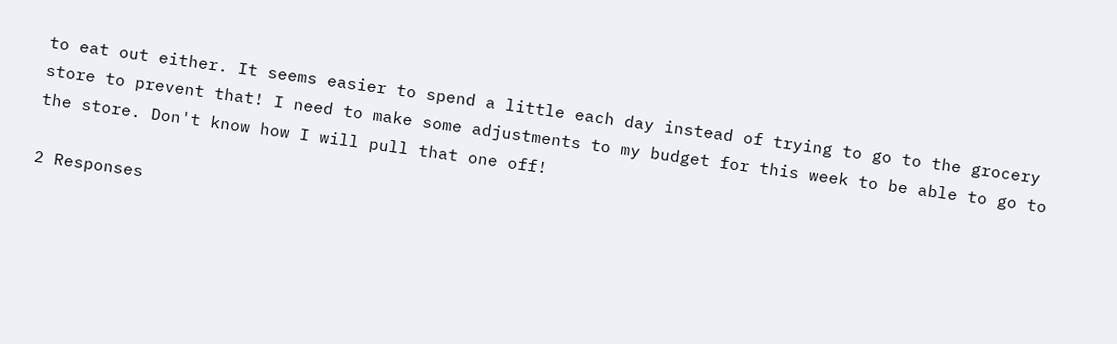to eat out either. It seems easier to spend a little each day instead of trying to go to the grocery store to prevent that! I need to make some adjustments to my budget for this week to be able to go to the store. Don't know how I will pull that one off!

2 Responses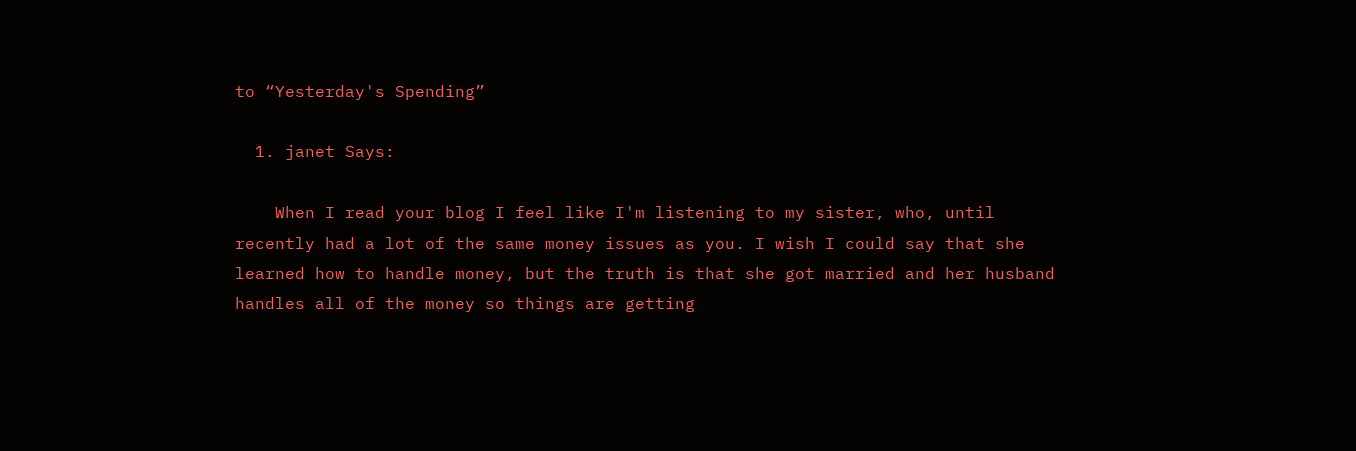to “Yesterday's Spending”

  1. janet Says:

    When I read your blog I feel like I'm listening to my sister, who, until recently had a lot of the same money issues as you. I wish I could say that she learned how to handle money, but the truth is that she got married and her husband handles all of the money so things are getting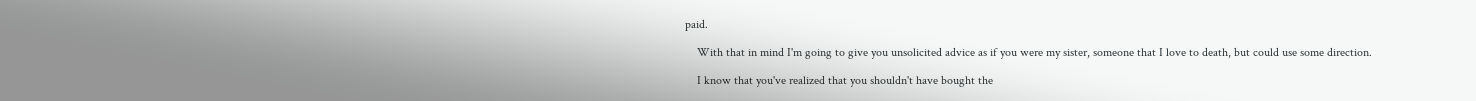paid.

    With that in mind I'm going to give you unsolicited advice as if you were my sister, someone that I love to death, but could use some direction.

    I know that you've realized that you shouldn't have bought the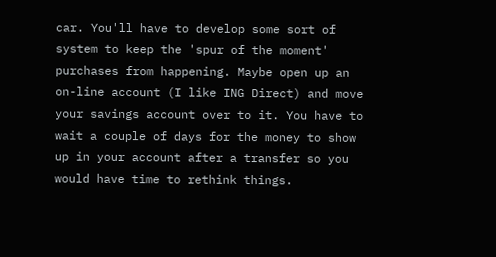car. You'll have to develop some sort of system to keep the 'spur of the moment' purchases from happening. Maybe open up an on-line account (I like ING Direct) and move your savings account over to it. You have to wait a couple of days for the money to show up in your account after a transfer so you would have time to rethink things.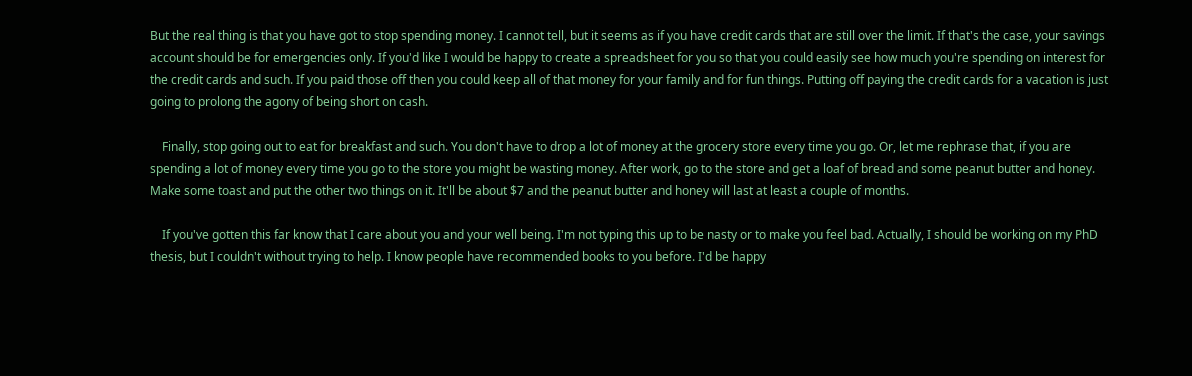But the real thing is that you have got to stop spending money. I cannot tell, but it seems as if you have credit cards that are still over the limit. If that's the case, your savings account should be for emergencies only. If you'd like I would be happy to create a spreadsheet for you so that you could easily see how much you're spending on interest for the credit cards and such. If you paid those off then you could keep all of that money for your family and for fun things. Putting off paying the credit cards for a vacation is just going to prolong the agony of being short on cash.

    Finally, stop going out to eat for breakfast and such. You don't have to drop a lot of money at the grocery store every time you go. Or, let me rephrase that, if you are spending a lot of money every time you go to the store you might be wasting money. After work, go to the store and get a loaf of bread and some peanut butter and honey. Make some toast and put the other two things on it. It'll be about $7 and the peanut butter and honey will last at least a couple of months.

    If you've gotten this far know that I care about you and your well being. I'm not typing this up to be nasty or to make you feel bad. Actually, I should be working on my PhD thesis, but I couldn't without trying to help. I know people have recommended books to you before. I'd be happy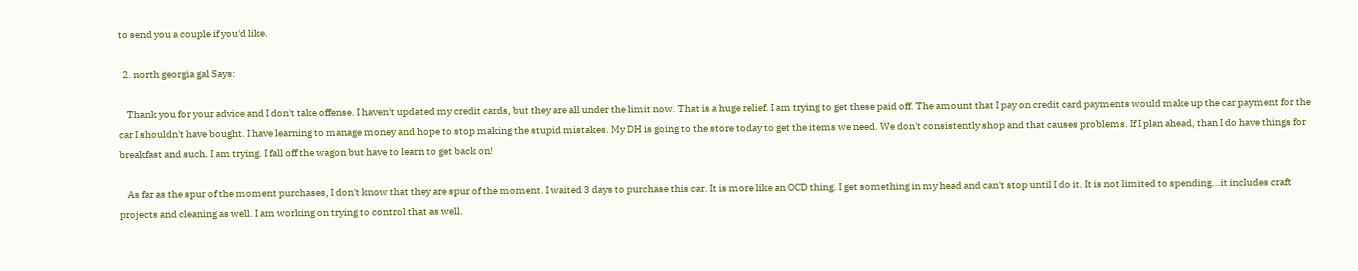to send you a couple if you'd like.

  2. north georgia gal Says:

    Thank you for your advice and I don't take offense. I haven't updated my credit cards, but they are all under the limit now. That is a huge relief. I am trying to get these paid off. The amount that I pay on credit card payments would make up the car payment for the car I shouldn't have bought. I have learning to manage money and hope to stop making the stupid mistakes. My DH is going to the store today to get the items we need. We don't consistently shop and that causes problems. If I plan ahead, than I do have things for breakfast and such. I am trying. I fall off the wagon but have to learn to get back on!

    As far as the spur of the moment purchases, I don't know that they are spur of the moment. I waited 3 days to purchase this car. It is more like an OCD thing. I get something in my head and can't stop until I do it. It is not limited to spending...it includes craft projects and cleaning as well. I am working on trying to control that as well.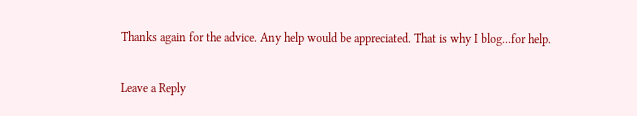Thanks again for the advice. Any help would be appreciated. That is why I blog...for help.

Leave a Reply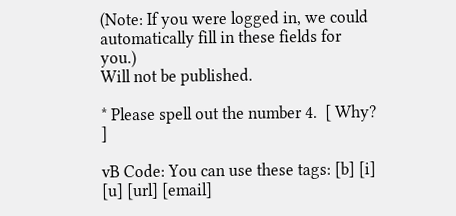(Note: If you were logged in, we could automatically fill in these fields for you.)
Will not be published.

* Please spell out the number 4.  [ Why? ]

vB Code: You can use these tags: [b] [i] [u] [url] [email]